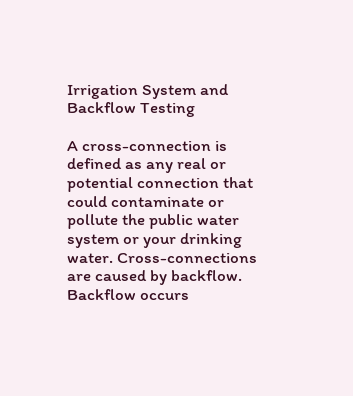Irrigation System and Backflow Testing

A cross-connection is defined as any real or potential connection that could contaminate or pollute the public water system or your drinking water. Cross-connections are caused by backflow. Backflow occurs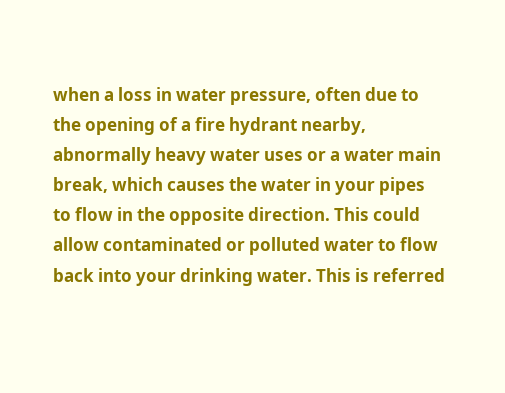when a loss in water pressure, often due to the opening of a fire hydrant nearby, abnormally heavy water uses or a water main break, which causes the water in your pipes to flow in the opposite direction. This could allow contaminated or polluted water to flow back into your drinking water. This is referred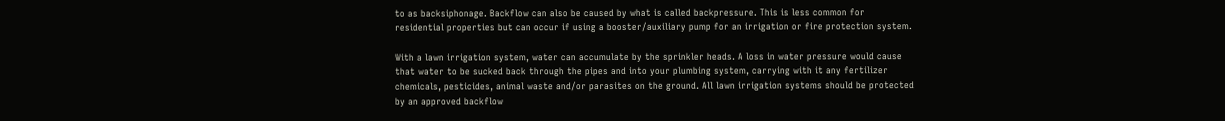to as backsiphonage. Backflow can also be caused by what is called backpressure. This is less common for residential properties but can occur if using a booster/auxiliary pump for an irrigation or fire protection system.

With a lawn irrigation system, water can accumulate by the sprinkler heads. A loss in water pressure would cause that water to be sucked back through the pipes and into your plumbing system, carrying with it any fertilizer chemicals, pesticides, animal waste and/or parasites on the ground. All lawn irrigation systems should be protected by an approved backflow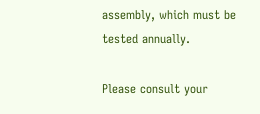assembly, which must be tested annually.

Please consult your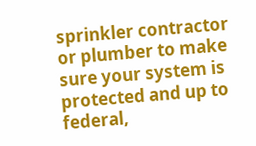sprinkler contractor or plumber to make sure your system is protected and up to federal,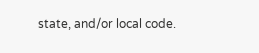state, and/or local code.